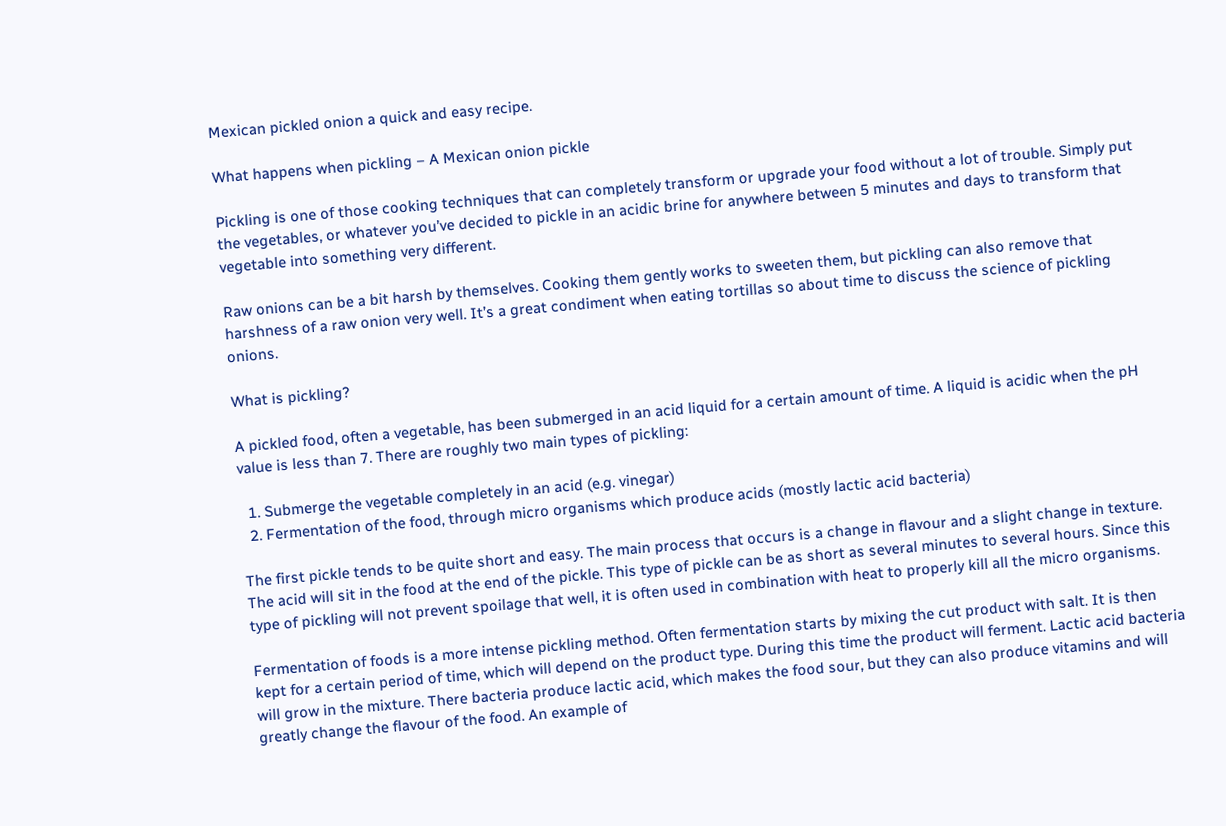Mexican pickled onion a quick and easy recipe.

What happens when pickling – A Mexican onion pickle

Pickling is one of those cooking techniques that can completely transform or upgrade your food without a lot of trouble. Simply put the vegetables, or whatever you’ve decided to pickle in an acidic brine for anywhere between 5 minutes and days to transform that vegetable into something very different.

Raw onions can be a bit harsh by themselves. Cooking them gently works to sweeten them, but pickling can also remove that harshness of a raw onion very well. It’s a great condiment when eating tortillas so about time to discuss the science of pickling onions.

What is pickling?

A pickled food, often a vegetable, has been submerged in an acid liquid for a certain amount of time. A liquid is acidic when the pH value is less than 7. There are roughly two main types of pickling:

  1. Submerge the vegetable completely in an acid (e.g. vinegar)
  2. Fermentation of the food, through micro organisms which produce acids (mostly lactic acid bacteria)

The first pickle tends to be quite short and easy. The main process that occurs is a change in flavour and a slight change in texture. The acid will sit in the food at the end of the pickle. This type of pickle can be as short as several minutes to several hours. Since this type of pickling will not prevent spoilage that well, it is often used in combination with heat to properly kill all the micro organisms.

Fermentation of foods is a more intense pickling method. Often fermentation starts by mixing the cut product with salt. It is then kept for a certain period of time, which will depend on the product type. During this time the product will ferment. Lactic acid bacteria will grow in the mixture. There bacteria produce lactic acid, which makes the food sour, but they can also produce vitamins and will greatly change the flavour of the food. An example of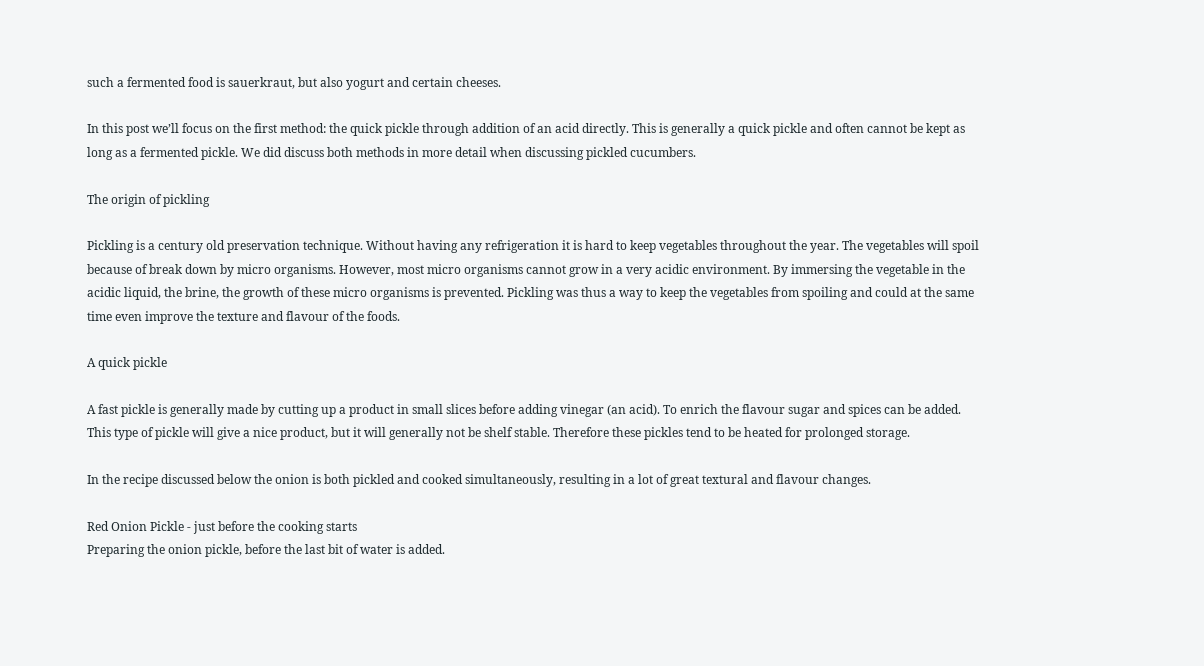such a fermented food is sauerkraut, but also yogurt and certain cheeses.

In this post we’ll focus on the first method: the quick pickle through addition of an acid directly. This is generally a quick pickle and often cannot be kept as long as a fermented pickle. We did discuss both methods in more detail when discussing pickled cucumbers.

The origin of pickling

Pickling is a century old preservation technique. Without having any refrigeration it is hard to keep vegetables throughout the year. The vegetables will spoil because of break down by micro organisms. However, most micro organisms cannot grow in a very acidic environment. By immersing the vegetable in the acidic liquid, the brine, the growth of these micro organisms is prevented. Pickling was thus a way to keep the vegetables from spoiling and could at the same time even improve the texture and flavour of the foods.

A quick pickle

A fast pickle is generally made by cutting up a product in small slices before adding vinegar (an acid). To enrich the flavour sugar and spices can be added. This type of pickle will give a nice product, but it will generally not be shelf stable. Therefore these pickles tend to be heated for prolonged storage.

In the recipe discussed below the onion is both pickled and cooked simultaneously, resulting in a lot of great textural and flavour changes.

Red Onion Pickle - just before the cooking starts
Preparing the onion pickle, before the last bit of water is added.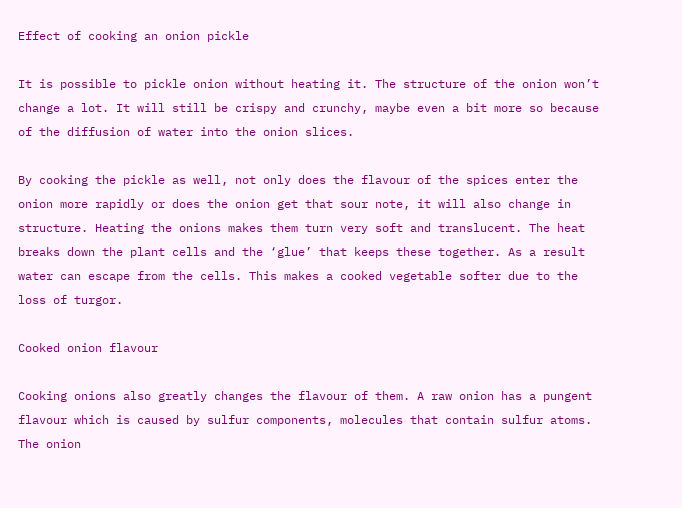Effect of cooking an onion pickle

It is possible to pickle onion without heating it. The structure of the onion won’t change a lot. It will still be crispy and crunchy, maybe even a bit more so because of the diffusion of water into the onion slices.

By cooking the pickle as well, not only does the flavour of the spices enter the onion more rapidly or does the onion get that sour note, it will also change in structure. Heating the onions makes them turn very soft and translucent. The heat breaks down the plant cells and the ‘glue’ that keeps these together. As a result water can escape from the cells. This makes a cooked vegetable softer due to the loss of turgor.

Cooked onion flavour

Cooking onions also greatly changes the flavour of them. A raw onion has a pungent flavour which is caused by sulfur components, molecules that contain sulfur atoms. The onion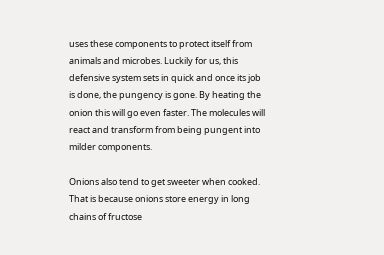uses these components to protect itself from animals and microbes. Luckily for us, this defensive system sets in quick and once its job is done, the pungency is gone. By heating the onion this will go even faster. The molecules will react and transform from being pungent into milder components.

Onions also tend to get sweeter when cooked. That is because onions store energy in long chains of fructose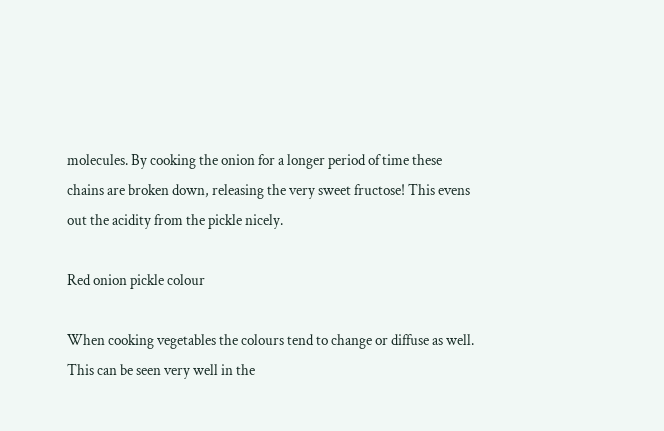molecules. By cooking the onion for a longer period of time these chains are broken down, releasing the very sweet fructose! This evens out the acidity from the pickle nicely.

Red onion pickle colour

When cooking vegetables the colours tend to change or diffuse as well. This can be seen very well in the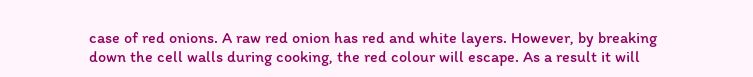case of red onions. A raw red onion has red and white layers. However, by breaking down the cell walls during cooking, the red colour will escape. As a result it will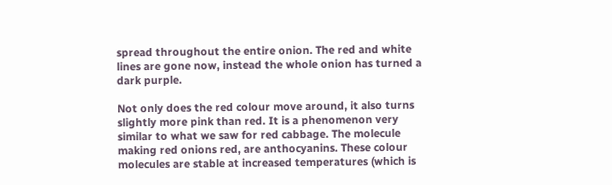spread throughout the entire onion. The red and white lines are gone now, instead the whole onion has turned a dark purple.

Not only does the red colour move around, it also turns slightly more pink than red. It is a phenomenon very similar to what we saw for red cabbage. The molecule making red onions red, are anthocyanins. These colour molecules are stable at increased temperatures (which is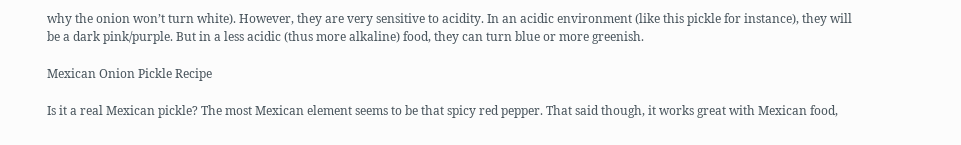why the onion won’t turn white). However, they are very sensitive to acidity. In an acidic environment (like this pickle for instance), they will be a dark pink/purple. But in a less acidic (thus more alkaline) food, they can turn blue or more greenish.

Mexican Onion Pickle Recipe

Is it a real Mexican pickle? The most Mexican element seems to be that spicy red pepper. That said though, it works great with Mexican food,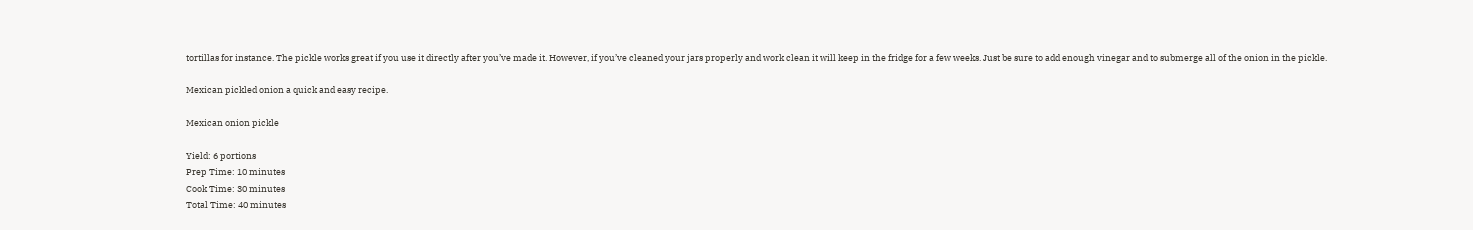tortillas for instance. The pickle works great if you use it directly after you’ve made it. However, if you’ve cleaned your jars properly and work clean it will keep in the fridge for a few weeks. Just be sure to add enough vinegar and to submerge all of the onion in the pickle.

Mexican pickled onion a quick and easy recipe.

Mexican onion pickle

Yield: 6 portions
Prep Time: 10 minutes
Cook Time: 30 minutes
Total Time: 40 minutes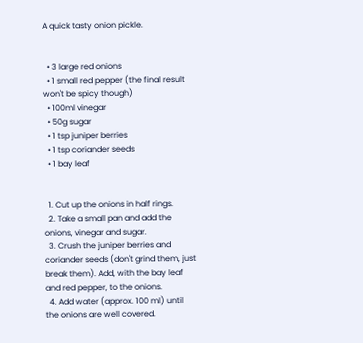A quick tasty onion pickle.


  • 3 large red onions
  • 1 small red pepper (the final result won't be spicy though)
  • 100ml vinegar
  • 50g sugar
  • 1 tsp juniper berries
  • 1 tsp coriander seeds
  • 1 bay leaf


  1. Cut up the onions in half rings.
  2. Take a small pan and add the onions, vinegar and sugar.
  3. Crush the juniper berries and coriander seeds (don't grind them, just break them). Add, with the bay leaf and red pepper, to the onions.
  4. Add water (approx. 100 ml) until the onions are well covered.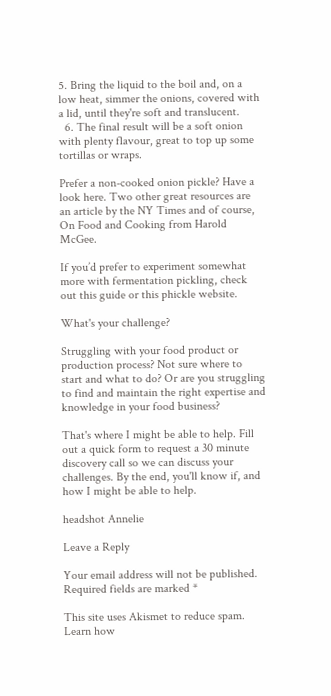5. Bring the liquid to the boil and, on a low heat, simmer the onions, covered with a lid, until they're soft and translucent.
  6. The final result will be a soft onion with plenty flavour, great to top up some tortillas or wraps.

Prefer a non-cooked onion pickle? Have a look here. Two other great resources are an article by the NY Times and of course, On Food and Cooking from Harold McGee.

If you’d prefer to experiment somewhat more with fermentation pickling, check out this guide or this phickle website.

What's your challenge?

Struggling with your food product or production process? Not sure where to start and what to do? Or are you struggling to find and maintain the right expertise and knowledge in your food business?

That's where I might be able to help. Fill out a quick form to request a 30 minute discovery call so we can discuss your challenges. By the end, you'll know if, and how I might be able to help.

headshot Annelie

Leave a Reply

Your email address will not be published. Required fields are marked *

This site uses Akismet to reduce spam. Learn how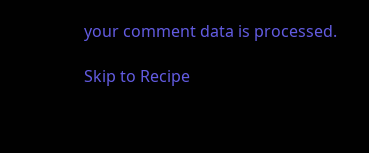your comment data is processed.

Skip to Recipe